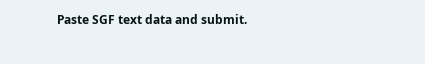Paste SGF text data and submit.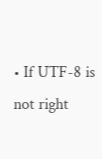• If UTF-8 is not right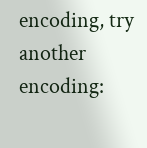encoding, try another encoding: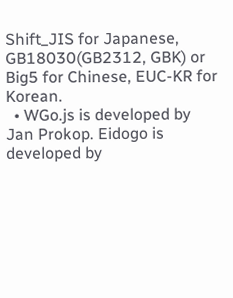Shift_JIS for Japanese, GB18030(GB2312, GBK) or Big5 for Chinese, EUC-KR for Korean.
  • WGo.js is developed by Jan Prokop. Eidogo is developed by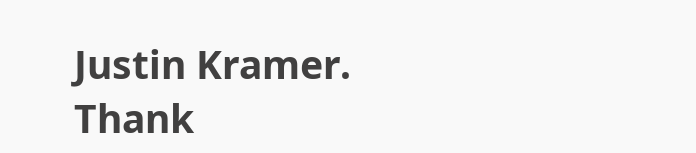Justin Kramer. Thank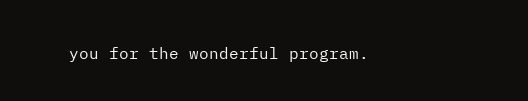you for the wonderful program.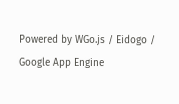Powered by WGo.js / Eidogo / Google App Engine